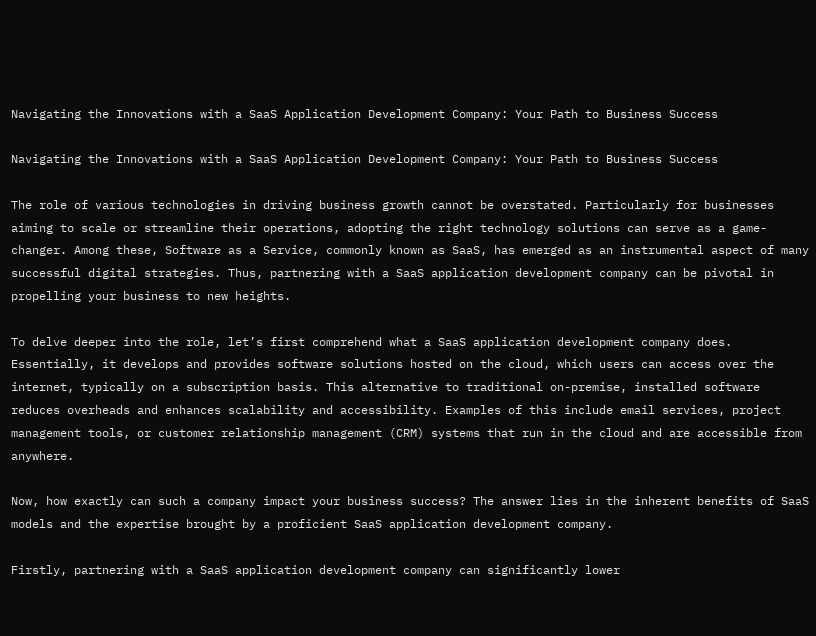Navigating the Innovations with a SaaS Application Development Company: Your Path to Business Success

Navigating the Innovations with a SaaS Application Development Company: Your Path to Business Success

The role of various technologies in driving business growth cannot be overstated. Particularly for businesses aiming to scale or streamline their operations, adopting the right technology solutions can serve as a game-changer. Among these, Software as a Service, commonly known as SaaS, has emerged as an instrumental aspect of many successful digital strategies. Thus, partnering with a SaaS application development company can be pivotal in propelling your business to new heights.

To delve deeper into the role, let’s first comprehend what a SaaS application development company does. Essentially, it develops and provides software solutions hosted on the cloud, which users can access over the internet, typically on a subscription basis. This alternative to traditional on-premise, installed software reduces overheads and enhances scalability and accessibility. Examples of this include email services, project management tools, or customer relationship management (CRM) systems that run in the cloud and are accessible from anywhere.

Now, how exactly can such a company impact your business success? The answer lies in the inherent benefits of SaaS models and the expertise brought by a proficient SaaS application development company.

Firstly, partnering with a SaaS application development company can significantly lower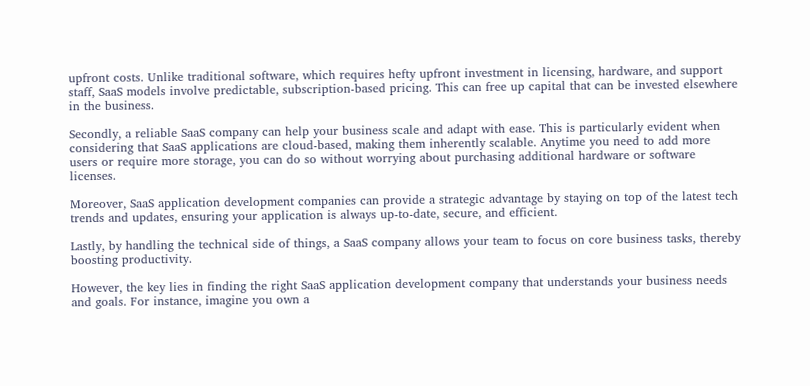upfront costs. Unlike traditional software, which requires hefty upfront investment in licensing, hardware, and support staff, SaaS models involve predictable, subscription-based pricing. This can free up capital that can be invested elsewhere in the business.

Secondly, a reliable SaaS company can help your business scale and adapt with ease. This is particularly evident when considering that SaaS applications are cloud-based, making them inherently scalable. Anytime you need to add more users or require more storage, you can do so without worrying about purchasing additional hardware or software licenses.

Moreover, SaaS application development companies can provide a strategic advantage by staying on top of the latest tech trends and updates, ensuring your application is always up-to-date, secure, and efficient.

Lastly, by handling the technical side of things, a SaaS company allows your team to focus on core business tasks, thereby boosting productivity.

However, the key lies in finding the right SaaS application development company that understands your business needs and goals. For instance, imagine you own a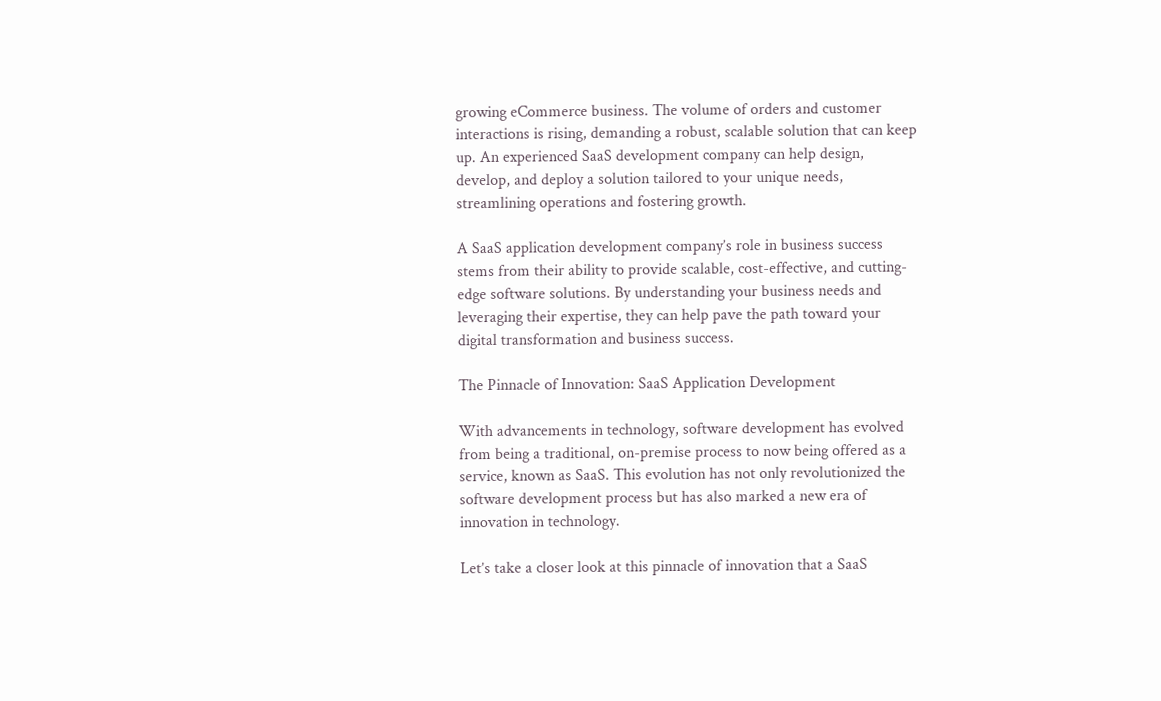growing eCommerce business. The volume of orders and customer interactions is rising, demanding a robust, scalable solution that can keep up. An experienced SaaS development company can help design, develop, and deploy a solution tailored to your unique needs, streamlining operations and fostering growth.

A SaaS application development company’s role in business success stems from their ability to provide scalable, cost-effective, and cutting-edge software solutions. By understanding your business needs and leveraging their expertise, they can help pave the path toward your digital transformation and business success.

The Pinnacle of Innovation: SaaS Application Development

With advancements in technology, software development has evolved from being a traditional, on-premise process to now being offered as a service, known as SaaS. This evolution has not only revolutionized the software development process but has also marked a new era of innovation in technology.

Let’s take a closer look at this pinnacle of innovation that a SaaS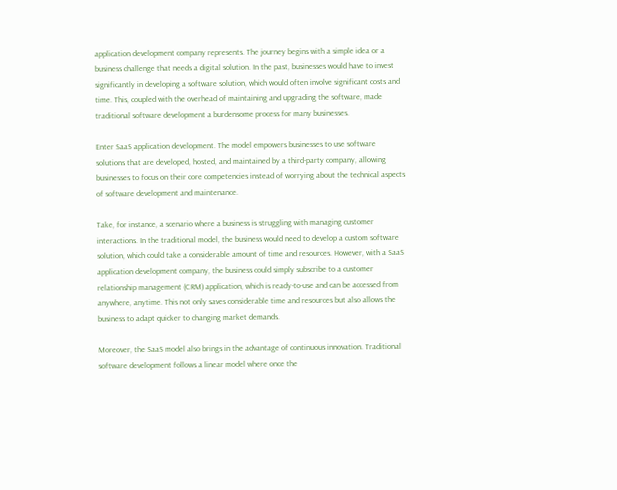application development company represents. The journey begins with a simple idea or a business challenge that needs a digital solution. In the past, businesses would have to invest significantly in developing a software solution, which would often involve significant costs and time. This, coupled with the overhead of maintaining and upgrading the software, made traditional software development a burdensome process for many businesses.

Enter SaaS application development. The model empowers businesses to use software solutions that are developed, hosted, and maintained by a third-party company, allowing businesses to focus on their core competencies instead of worrying about the technical aspects of software development and maintenance.

Take, for instance, a scenario where a business is struggling with managing customer interactions. In the traditional model, the business would need to develop a custom software solution, which could take a considerable amount of time and resources. However, with a SaaS application development company, the business could simply subscribe to a customer relationship management (CRM) application, which is ready-to-use and can be accessed from anywhere, anytime. This not only saves considerable time and resources but also allows the business to adapt quicker to changing market demands.

Moreover, the SaaS model also brings in the advantage of continuous innovation. Traditional software development follows a linear model where once the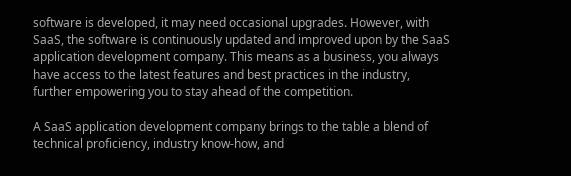software is developed, it may need occasional upgrades. However, with SaaS, the software is continuously updated and improved upon by the SaaS application development company. This means as a business, you always have access to the latest features and best practices in the industry, further empowering you to stay ahead of the competition.

A SaaS application development company brings to the table a blend of technical proficiency, industry know-how, and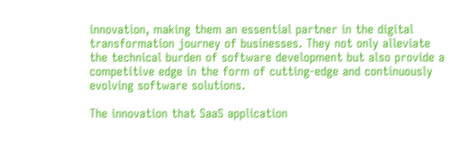innovation, making them an essential partner in the digital transformation journey of businesses. They not only alleviate the technical burden of software development but also provide a competitive edge in the form of cutting-edge and continuously evolving software solutions.

The innovation that SaaS application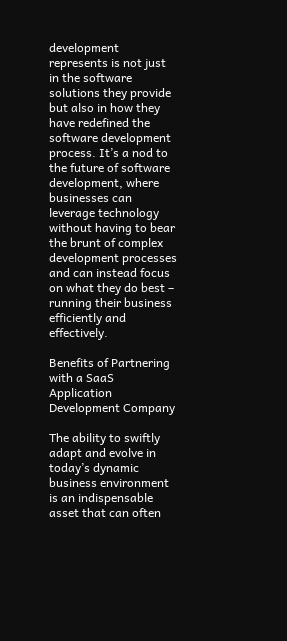development represents is not just in the software solutions they provide but also in how they have redefined the software development process. It’s a nod to the future of software development, where businesses can leverage technology without having to bear the brunt of complex development processes and can instead focus on what they do best – running their business efficiently and effectively.

Benefits of Partnering with a SaaS Application Development Company

The ability to swiftly adapt and evolve in today’s dynamic business environment is an indispensable asset that can often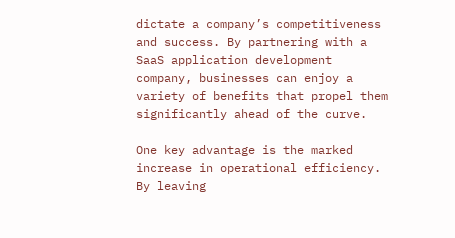dictate a company’s competitiveness and success. By partnering with a SaaS application development company, businesses can enjoy a variety of benefits that propel them significantly ahead of the curve.

One key advantage is the marked increase in operational efficiency. By leaving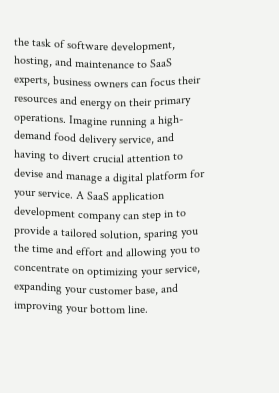the task of software development, hosting, and maintenance to SaaS experts, business owners can focus their resources and energy on their primary operations. Imagine running a high-demand food delivery service, and having to divert crucial attention to devise and manage a digital platform for your service. A SaaS application development company can step in to provide a tailored solution, sparing you the time and effort and allowing you to concentrate on optimizing your service, expanding your customer base, and improving your bottom line.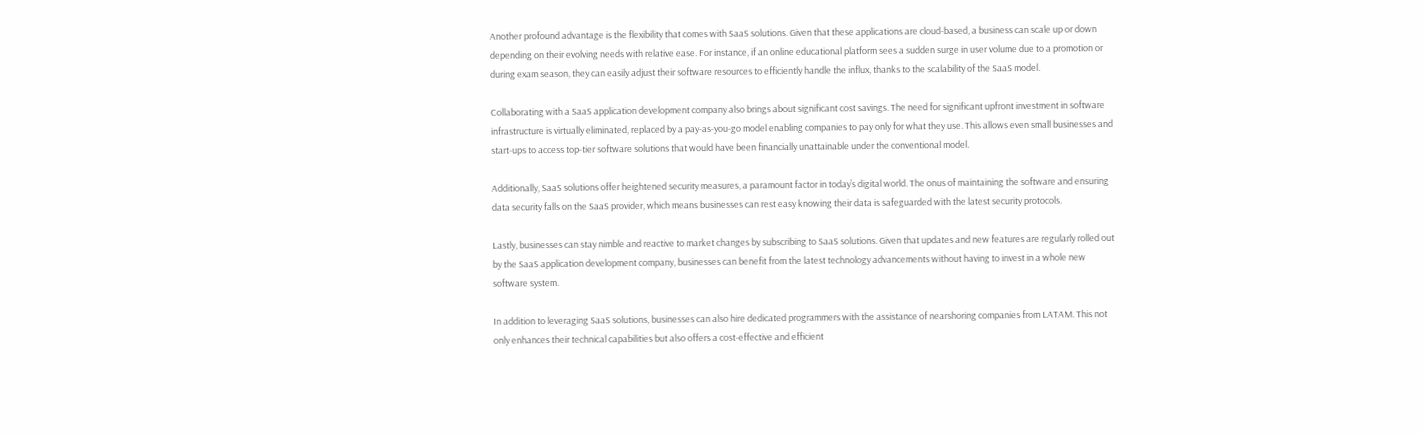Another profound advantage is the flexibility that comes with SaaS solutions. Given that these applications are cloud-based, a business can scale up or down depending on their evolving needs with relative ease. For instance, if an online educational platform sees a sudden surge in user volume due to a promotion or during exam season, they can easily adjust their software resources to efficiently handle the influx, thanks to the scalability of the SaaS model.

Collaborating with a SaaS application development company also brings about significant cost savings. The need for significant upfront investment in software infrastructure is virtually eliminated, replaced by a pay-as-you-go model enabling companies to pay only for what they use. This allows even small businesses and start-ups to access top-tier software solutions that would have been financially unattainable under the conventional model.

Additionally, SaaS solutions offer heightened security measures, a paramount factor in today’s digital world. The onus of maintaining the software and ensuring data security falls on the SaaS provider, which means businesses can rest easy knowing their data is safeguarded with the latest security protocols.

Lastly, businesses can stay nimble and reactive to market changes by subscribing to SaaS solutions. Given that updates and new features are regularly rolled out by the SaaS application development company, businesses can benefit from the latest technology advancements without having to invest in a whole new software system.

In addition to leveraging SaaS solutions, businesses can also hire dedicated programmers with the assistance of nearshoring companies from LATAM. This not only enhances their technical capabilities but also offers a cost-effective and efficient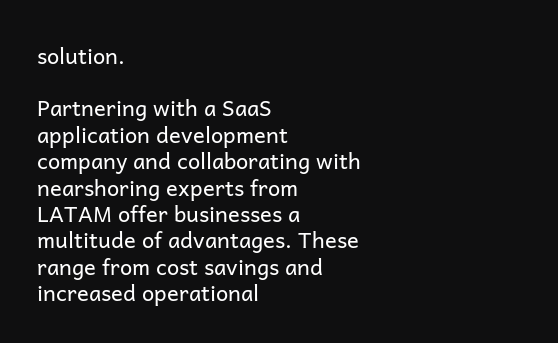solution.

Partnering with a SaaS application development company and collaborating with nearshoring experts from LATAM offer businesses a multitude of advantages. These range from cost savings and increased operational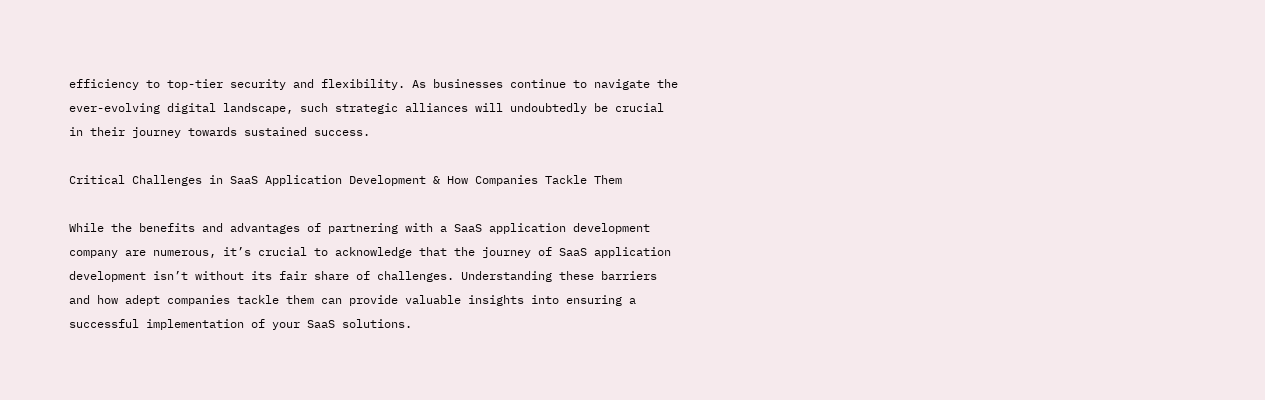efficiency to top-tier security and flexibility. As businesses continue to navigate the ever-evolving digital landscape, such strategic alliances will undoubtedly be crucial in their journey towards sustained success.

Critical Challenges in SaaS Application Development & How Companies Tackle Them

While the benefits and advantages of partnering with a SaaS application development company are numerous, it’s crucial to acknowledge that the journey of SaaS application development isn’t without its fair share of challenges. Understanding these barriers and how adept companies tackle them can provide valuable insights into ensuring a successful implementation of your SaaS solutions.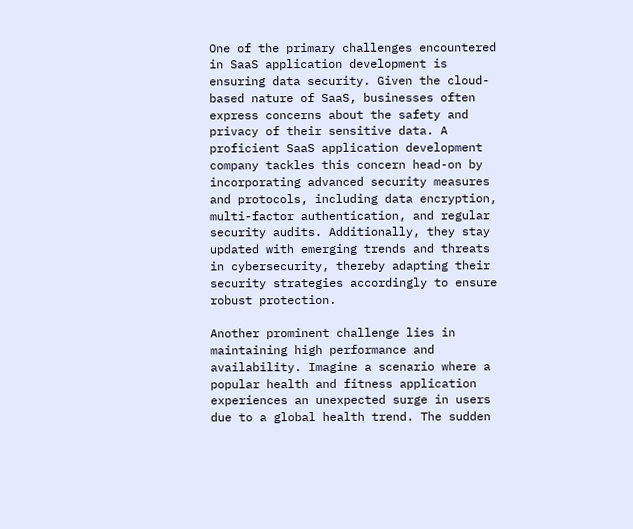One of the primary challenges encountered in SaaS application development is ensuring data security. Given the cloud-based nature of SaaS, businesses often express concerns about the safety and privacy of their sensitive data. A proficient SaaS application development company tackles this concern head-on by incorporating advanced security measures and protocols, including data encryption, multi-factor authentication, and regular security audits. Additionally, they stay updated with emerging trends and threats in cybersecurity, thereby adapting their security strategies accordingly to ensure robust protection.

Another prominent challenge lies in maintaining high performance and availability. Imagine a scenario where a popular health and fitness application experiences an unexpected surge in users due to a global health trend. The sudden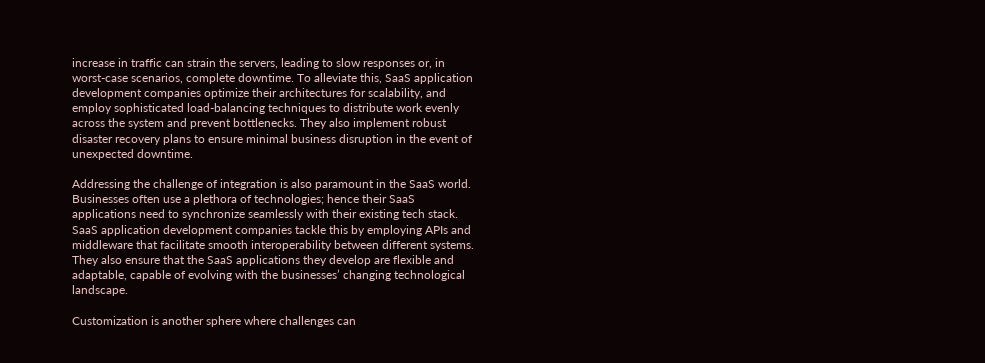increase in traffic can strain the servers, leading to slow responses or, in worst-case scenarios, complete downtime. To alleviate this, SaaS application development companies optimize their architectures for scalability, and employ sophisticated load-balancing techniques to distribute work evenly across the system and prevent bottlenecks. They also implement robust disaster recovery plans to ensure minimal business disruption in the event of unexpected downtime.

Addressing the challenge of integration is also paramount in the SaaS world. Businesses often use a plethora of technologies; hence their SaaS applications need to synchronize seamlessly with their existing tech stack. SaaS application development companies tackle this by employing APIs and middleware that facilitate smooth interoperability between different systems. They also ensure that the SaaS applications they develop are flexible and adaptable, capable of evolving with the businesses’ changing technological landscape.

Customization is another sphere where challenges can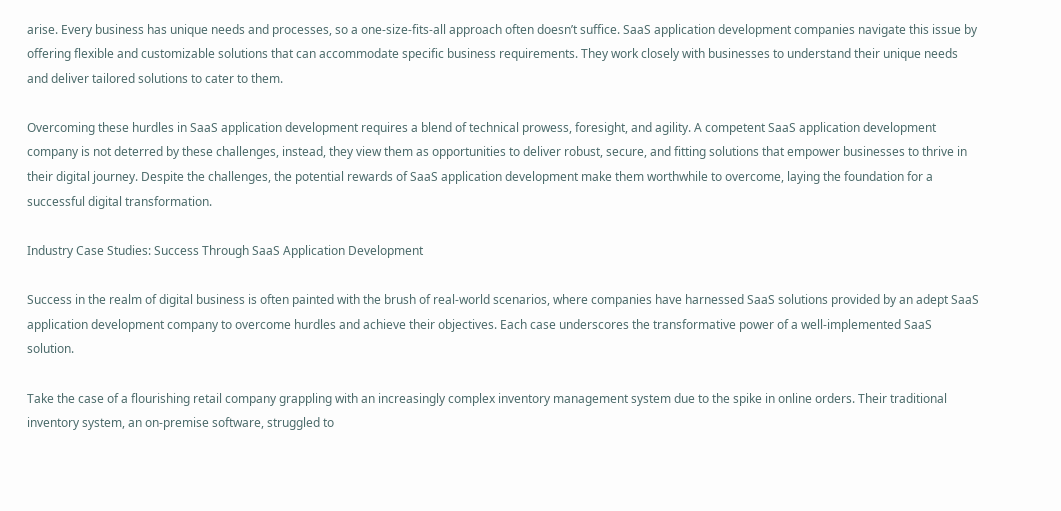arise. Every business has unique needs and processes, so a one-size-fits-all approach often doesn’t suffice. SaaS application development companies navigate this issue by offering flexible and customizable solutions that can accommodate specific business requirements. They work closely with businesses to understand their unique needs and deliver tailored solutions to cater to them.

Overcoming these hurdles in SaaS application development requires a blend of technical prowess, foresight, and agility. A competent SaaS application development company is not deterred by these challenges, instead, they view them as opportunities to deliver robust, secure, and fitting solutions that empower businesses to thrive in their digital journey. Despite the challenges, the potential rewards of SaaS application development make them worthwhile to overcome, laying the foundation for a successful digital transformation.

Industry Case Studies: Success Through SaaS Application Development

Success in the realm of digital business is often painted with the brush of real-world scenarios, where companies have harnessed SaaS solutions provided by an adept SaaS application development company to overcome hurdles and achieve their objectives. Each case underscores the transformative power of a well-implemented SaaS solution.

Take the case of a flourishing retail company grappling with an increasingly complex inventory management system due to the spike in online orders. Their traditional inventory system, an on-premise software, struggled to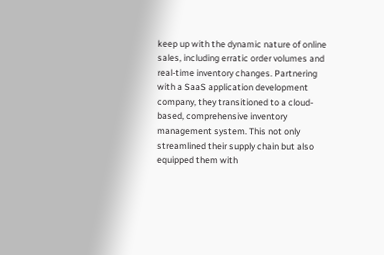keep up with the dynamic nature of online sales, including erratic order volumes and real-time inventory changes. Partnering with a SaaS application development company, they transitioned to a cloud-based, comprehensive inventory management system. This not only streamlined their supply chain but also equipped them with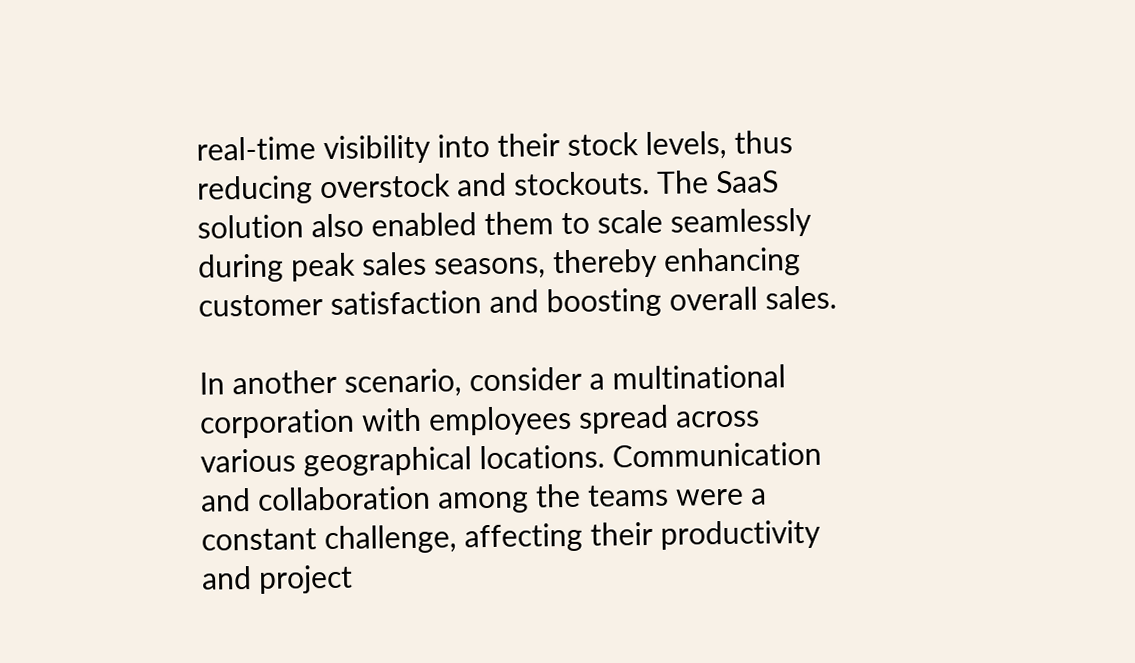real-time visibility into their stock levels, thus reducing overstock and stockouts. The SaaS solution also enabled them to scale seamlessly during peak sales seasons, thereby enhancing customer satisfaction and boosting overall sales.

In another scenario, consider a multinational corporation with employees spread across various geographical locations. Communication and collaboration among the teams were a constant challenge, affecting their productivity and project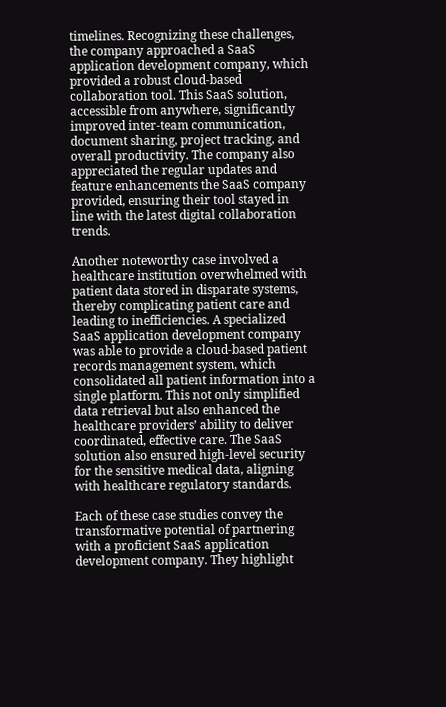timelines. Recognizing these challenges, the company approached a SaaS application development company, which provided a robust cloud-based collaboration tool. This SaaS solution, accessible from anywhere, significantly improved inter-team communication, document sharing, project tracking, and overall productivity. The company also appreciated the regular updates and feature enhancements the SaaS company provided, ensuring their tool stayed in line with the latest digital collaboration trends.

Another noteworthy case involved a healthcare institution overwhelmed with patient data stored in disparate systems, thereby complicating patient care and leading to inefficiencies. A specialized SaaS application development company was able to provide a cloud-based patient records management system, which consolidated all patient information into a single platform. This not only simplified data retrieval but also enhanced the healthcare providers’ ability to deliver coordinated, effective care. The SaaS solution also ensured high-level security for the sensitive medical data, aligning with healthcare regulatory standards.

Each of these case studies convey the transformative potential of partnering with a proficient SaaS application development company. They highlight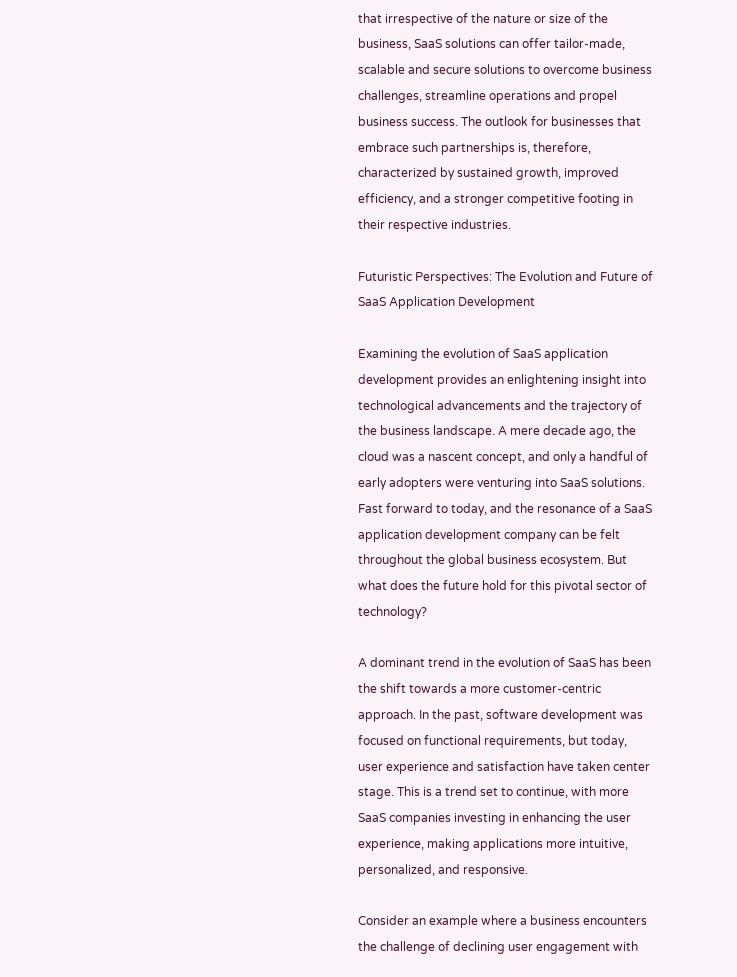that irrespective of the nature or size of the business, SaaS solutions can offer tailor-made, scalable and secure solutions to overcome business challenges, streamline operations and propel business success. The outlook for businesses that embrace such partnerships is, therefore, characterized by sustained growth, improved efficiency, and a stronger competitive footing in their respective industries.

Futuristic Perspectives: The Evolution and Future of SaaS Application Development

Examining the evolution of SaaS application development provides an enlightening insight into technological advancements and the trajectory of the business landscape. A mere decade ago, the cloud was a nascent concept, and only a handful of early adopters were venturing into SaaS solutions. Fast forward to today, and the resonance of a SaaS application development company can be felt throughout the global business ecosystem. But what does the future hold for this pivotal sector of technology?

A dominant trend in the evolution of SaaS has been the shift towards a more customer-centric approach. In the past, software development was focused on functional requirements, but today, user experience and satisfaction have taken center stage. This is a trend set to continue, with more SaaS companies investing in enhancing the user experience, making applications more intuitive, personalized, and responsive.

Consider an example where a business encounters the challenge of declining user engagement with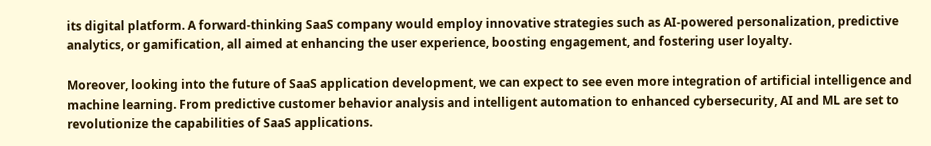its digital platform. A forward-thinking SaaS company would employ innovative strategies such as AI-powered personalization, predictive analytics, or gamification, all aimed at enhancing the user experience, boosting engagement, and fostering user loyalty.

Moreover, looking into the future of SaaS application development, we can expect to see even more integration of artificial intelligence and machine learning. From predictive customer behavior analysis and intelligent automation to enhanced cybersecurity, AI and ML are set to revolutionize the capabilities of SaaS applications.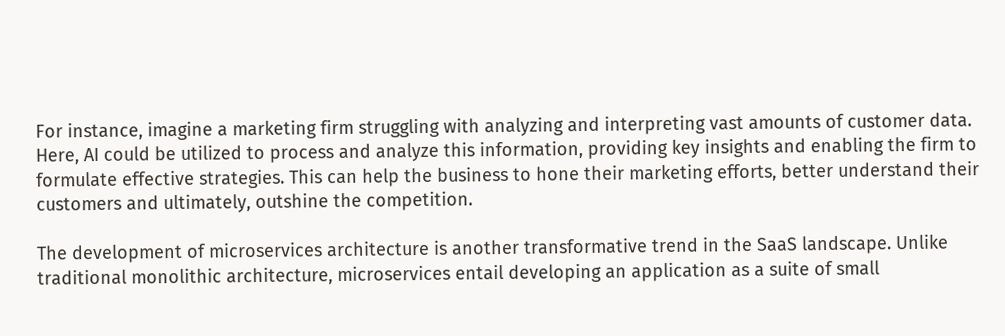For instance, imagine a marketing firm struggling with analyzing and interpreting vast amounts of customer data. Here, AI could be utilized to process and analyze this information, providing key insights and enabling the firm to formulate effective strategies. This can help the business to hone their marketing efforts, better understand their customers and ultimately, outshine the competition.

The development of microservices architecture is another transformative trend in the SaaS landscape. Unlike traditional monolithic architecture, microservices entail developing an application as a suite of small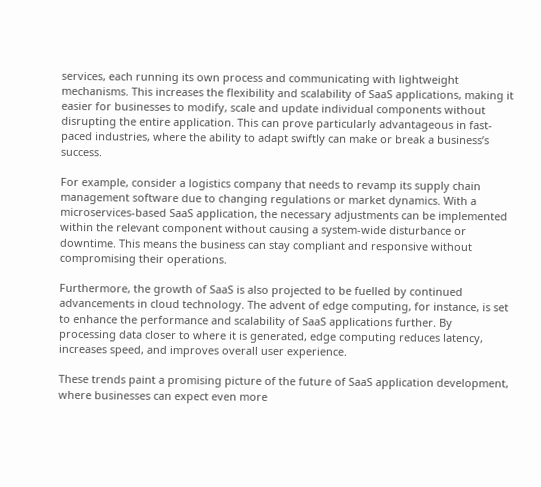services, each running its own process and communicating with lightweight mechanisms. This increases the flexibility and scalability of SaaS applications, making it easier for businesses to modify, scale and update individual components without disrupting the entire application. This can prove particularly advantageous in fast-paced industries, where the ability to adapt swiftly can make or break a business’s success.

For example, consider a logistics company that needs to revamp its supply chain management software due to changing regulations or market dynamics. With a microservices-based SaaS application, the necessary adjustments can be implemented within the relevant component without causing a system-wide disturbance or downtime. This means the business can stay compliant and responsive without compromising their operations.

Furthermore, the growth of SaaS is also projected to be fuelled by continued advancements in cloud technology. The advent of edge computing, for instance, is set to enhance the performance and scalability of SaaS applications further. By processing data closer to where it is generated, edge computing reduces latency, increases speed, and improves overall user experience.

These trends paint a promising picture of the future of SaaS application development, where businesses can expect even more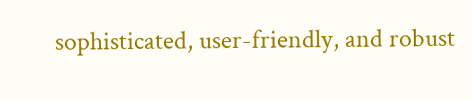sophisticated, user-friendly, and robust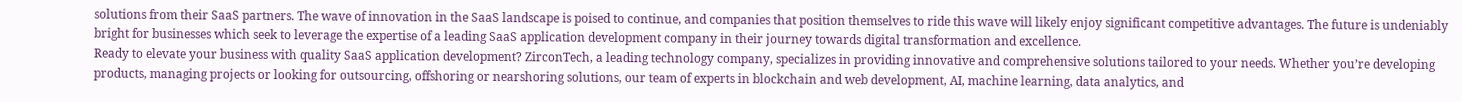solutions from their SaaS partners. The wave of innovation in the SaaS landscape is poised to continue, and companies that position themselves to ride this wave will likely enjoy significant competitive advantages. The future is undeniably bright for businesses which seek to leverage the expertise of a leading SaaS application development company in their journey towards digital transformation and excellence.
Ready to elevate your business with quality SaaS application development? ZirconTech, a leading technology company, specializes in providing innovative and comprehensive solutions tailored to your needs. Whether you’re developing products, managing projects or looking for outsourcing, offshoring or nearshoring solutions, our team of experts in blockchain and web development, AI, machine learning, data analytics, and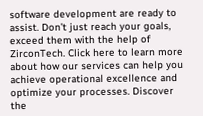software development are ready to assist. Don’t just reach your goals, exceed them with the help of ZirconTech. Click here to learn more about how our services can help you achieve operational excellence and optimize your processes. Discover the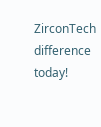ZirconTech difference today!